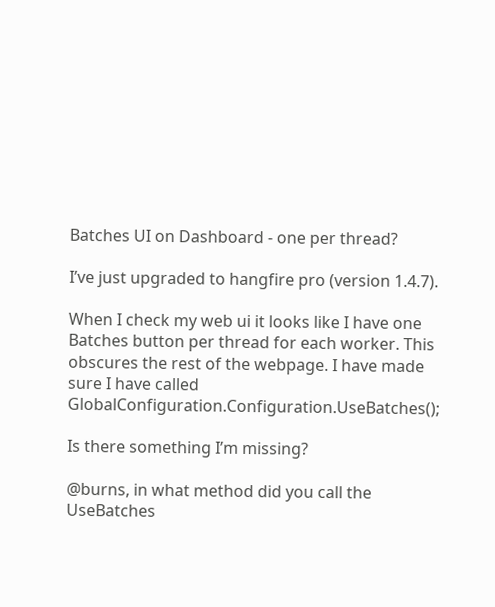Batches UI on Dashboard - one per thread?

I’ve just upgraded to hangfire pro (version 1.4.7).

When I check my web ui it looks like I have one Batches button per thread for each worker. This obscures the rest of the webpage. I have made sure I have called GlobalConfiguration.Configuration.UseBatches();

Is there something I’m missing?

@burns, in what method did you call the UseBatches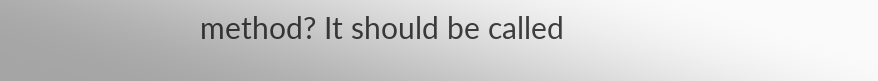method? It should be called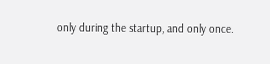only during the startup, and only once.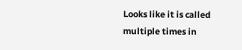Looks like it is called multiple times in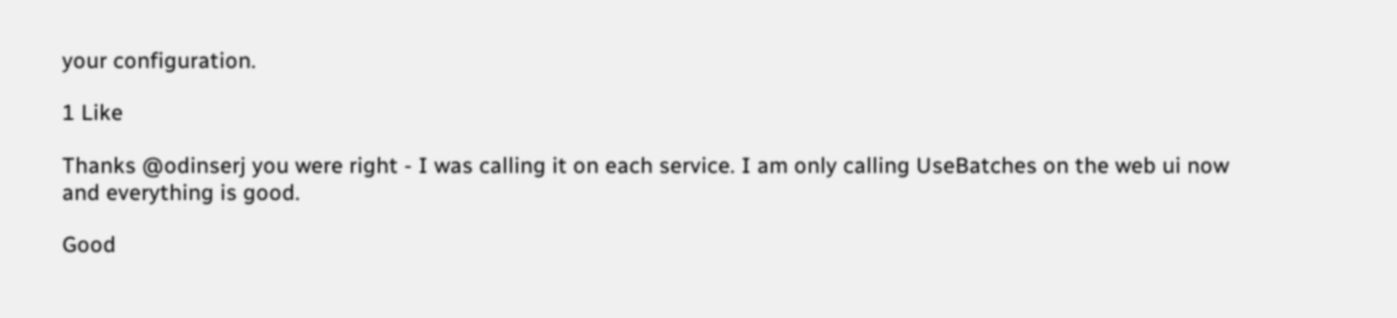your configuration.

1 Like

Thanks @odinserj you were right - I was calling it on each service. I am only calling UseBatches on the web ui now and everything is good.

Good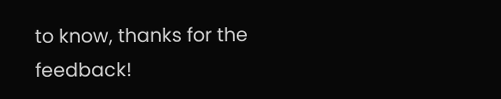to know, thanks for the feedback!